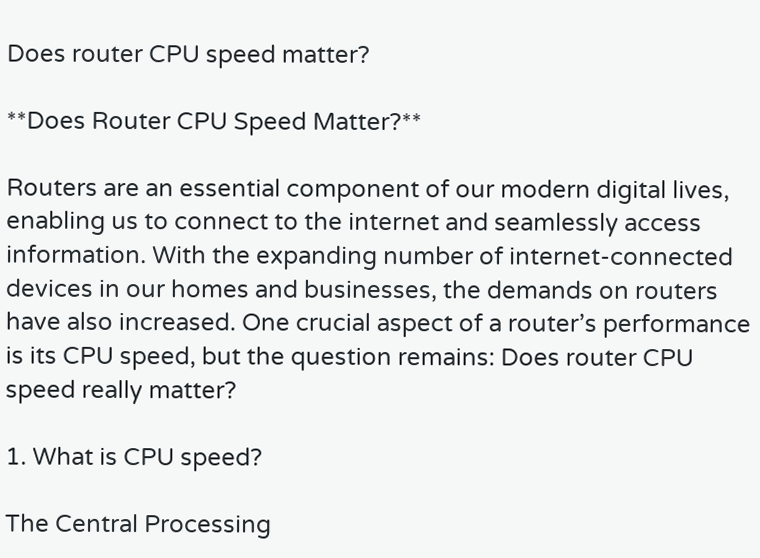Does router CPU speed matter?

**Does Router CPU Speed Matter?**

Routers are an essential component of our modern digital lives, enabling us to connect to the internet and seamlessly access information. With the expanding number of internet-connected devices in our homes and businesses, the demands on routers have also increased. One crucial aspect of a router’s performance is its CPU speed, but the question remains: Does router CPU speed really matter?

1. What is CPU speed?

The Central Processing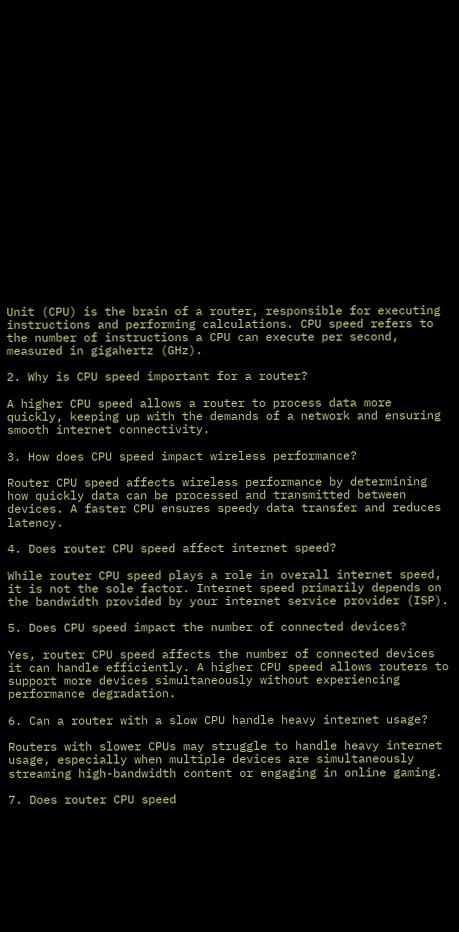Unit (CPU) is the brain of a router, responsible for executing instructions and performing calculations. CPU speed refers to the number of instructions a CPU can execute per second, measured in gigahertz (GHz).

2. Why is CPU speed important for a router?

A higher CPU speed allows a router to process data more quickly, keeping up with the demands of a network and ensuring smooth internet connectivity.

3. How does CPU speed impact wireless performance?

Router CPU speed affects wireless performance by determining how quickly data can be processed and transmitted between devices. A faster CPU ensures speedy data transfer and reduces latency.

4. Does router CPU speed affect internet speed?

While router CPU speed plays a role in overall internet speed, it is not the sole factor. Internet speed primarily depends on the bandwidth provided by your internet service provider (ISP).

5. Does CPU speed impact the number of connected devices?

Yes, router CPU speed affects the number of connected devices it can handle efficiently. A higher CPU speed allows routers to support more devices simultaneously without experiencing performance degradation.

6. Can a router with a slow CPU handle heavy internet usage?

Routers with slower CPUs may struggle to handle heavy internet usage, especially when multiple devices are simultaneously streaming high-bandwidth content or engaging in online gaming.

7. Does router CPU speed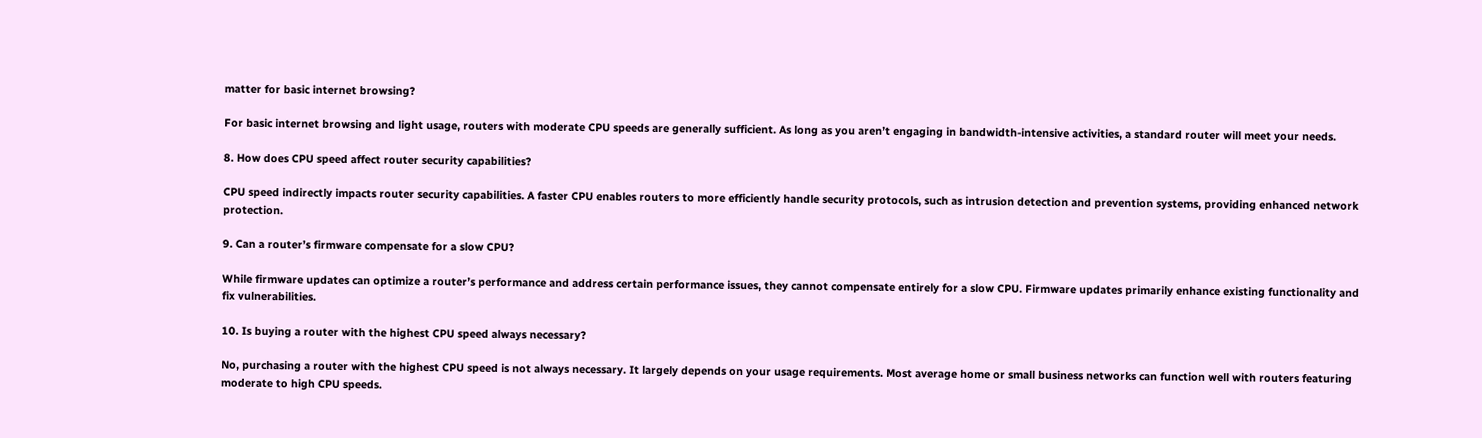matter for basic internet browsing?

For basic internet browsing and light usage, routers with moderate CPU speeds are generally sufficient. As long as you aren’t engaging in bandwidth-intensive activities, a standard router will meet your needs.

8. How does CPU speed affect router security capabilities?

CPU speed indirectly impacts router security capabilities. A faster CPU enables routers to more efficiently handle security protocols, such as intrusion detection and prevention systems, providing enhanced network protection.

9. Can a router’s firmware compensate for a slow CPU?

While firmware updates can optimize a router’s performance and address certain performance issues, they cannot compensate entirely for a slow CPU. Firmware updates primarily enhance existing functionality and fix vulnerabilities.

10. Is buying a router with the highest CPU speed always necessary?

No, purchasing a router with the highest CPU speed is not always necessary. It largely depends on your usage requirements. Most average home or small business networks can function well with routers featuring moderate to high CPU speeds.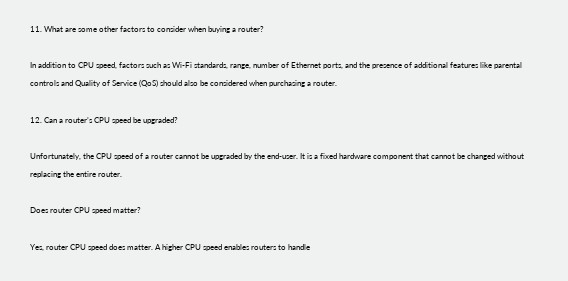11. What are some other factors to consider when buying a router?

In addition to CPU speed, factors such as Wi-Fi standards, range, number of Ethernet ports, and the presence of additional features like parental controls and Quality of Service (QoS) should also be considered when purchasing a router.

12. Can a router’s CPU speed be upgraded?

Unfortunately, the CPU speed of a router cannot be upgraded by the end-user. It is a fixed hardware component that cannot be changed without replacing the entire router.

Does router CPU speed matter?

Yes, router CPU speed does matter. A higher CPU speed enables routers to handle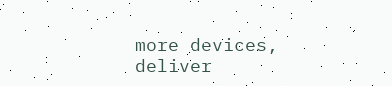more devices, deliver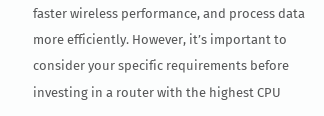faster wireless performance, and process data more efficiently. However, it’s important to consider your specific requirements before investing in a router with the highest CPU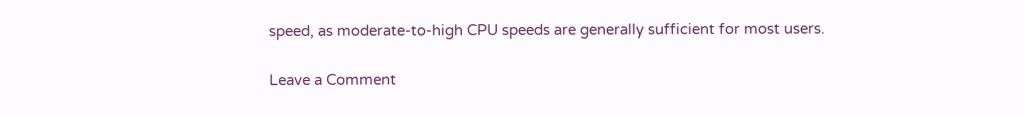speed, as moderate-to-high CPU speeds are generally sufficient for most users.

Leave a Comment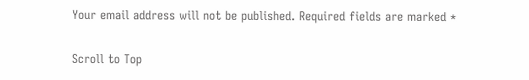Your email address will not be published. Required fields are marked *

Scroll to Top